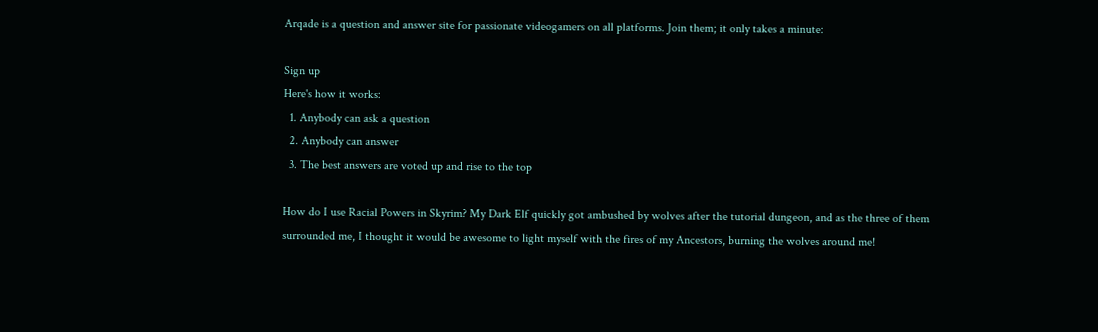Arqade is a question and answer site for passionate videogamers on all platforms. Join them; it only takes a minute:

Sign up
Here's how it works:
  1. Anybody can ask a question
  2. Anybody can answer
  3. The best answers are voted up and rise to the top

How do I use Racial Powers in Skyrim? My Dark Elf quickly got ambushed by wolves after the tutorial dungeon, and as the three of them surrounded me, I thought it would be awesome to light myself with the fires of my Ancestors, burning the wolves around me!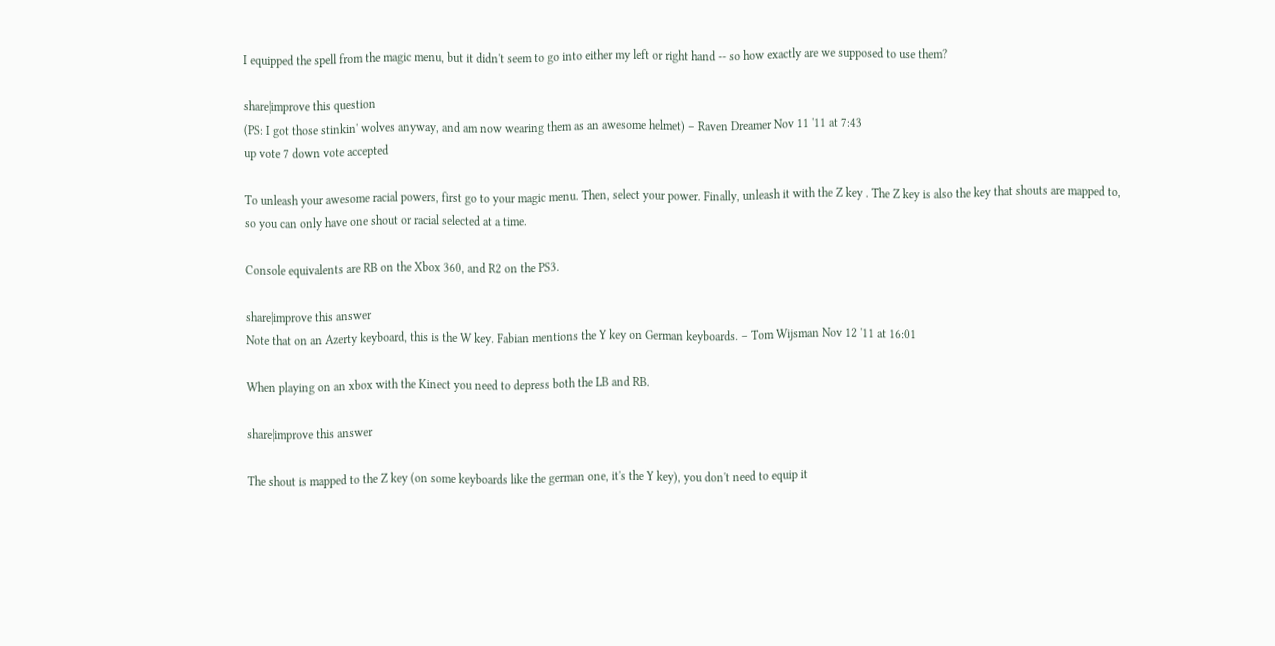I equipped the spell from the magic menu, but it didn't seem to go into either my left or right hand -- so how exactly are we supposed to use them?

share|improve this question
(PS: I got those stinkin' wolves anyway, and am now wearing them as an awesome helmet) – Raven Dreamer Nov 11 '11 at 7:43
up vote 7 down vote accepted

To unleash your awesome racial powers, first go to your magic menu. Then, select your power. Finally, unleash it with the Z key . The Z key is also the key that shouts are mapped to, so you can only have one shout or racial selected at a time.

Console equivalents are RB on the Xbox 360, and R2 on the PS3.

share|improve this answer
Note that on an Azerty keyboard, this is the W key. Fabian mentions the Y key on German keyboards. – Tom Wijsman Nov 12 '11 at 16:01

When playing on an xbox with the Kinect you need to depress both the LB and RB.

share|improve this answer

The shout is mapped to the Z key (on some keyboards like the german one, it's the Y key), you don't need to equip it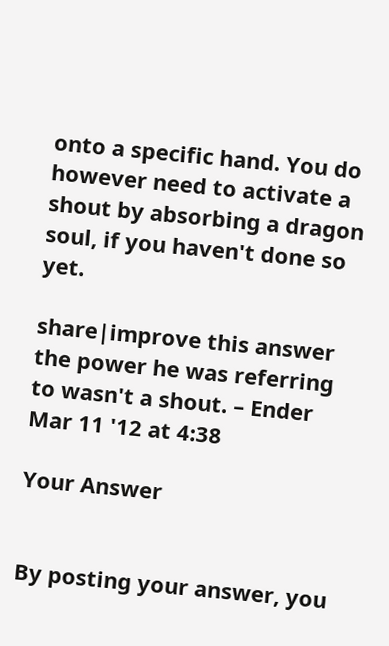onto a specific hand. You do however need to activate a shout by absorbing a dragon soul, if you haven't done so yet.

share|improve this answer
the power he was referring to wasn't a shout. – Ender Mar 11 '12 at 4:38

Your Answer


By posting your answer, you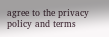agree to the privacy policy and terms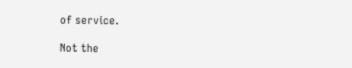of service.

Not the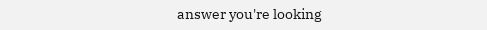answer you're looking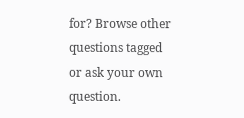for? Browse other questions tagged or ask your own question.